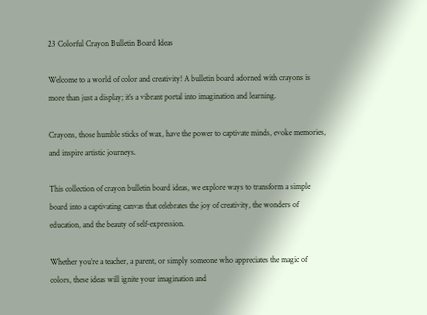23 Colorful Crayon Bulletin Board Ideas

Welcome to a world of color and creativity! A bulletin board adorned with crayons is more than just a display; it’s a vibrant portal into imagination and learning.

Crayons, those humble sticks of wax, have the power to captivate minds, evoke memories, and inspire artistic journeys.

This collection of crayon bulletin board ideas, we explore ways to transform a simple board into a captivating canvas that celebrates the joy of creativity, the wonders of education, and the beauty of self-expression.

Whether you’re a teacher, a parent, or simply someone who appreciates the magic of colors, these ideas will ignite your imagination and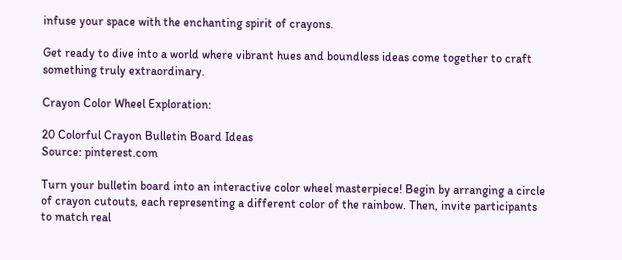infuse your space with the enchanting spirit of crayons.

Get ready to dive into a world where vibrant hues and boundless ideas come together to craft something truly extraordinary.

Crayon Color Wheel Exploration:

20 Colorful Crayon Bulletin Board Ideas
Source: pinterest.com

Turn your bulletin board into an interactive color wheel masterpiece! Begin by arranging a circle of crayon cutouts, each representing a different color of the rainbow. Then, invite participants to match real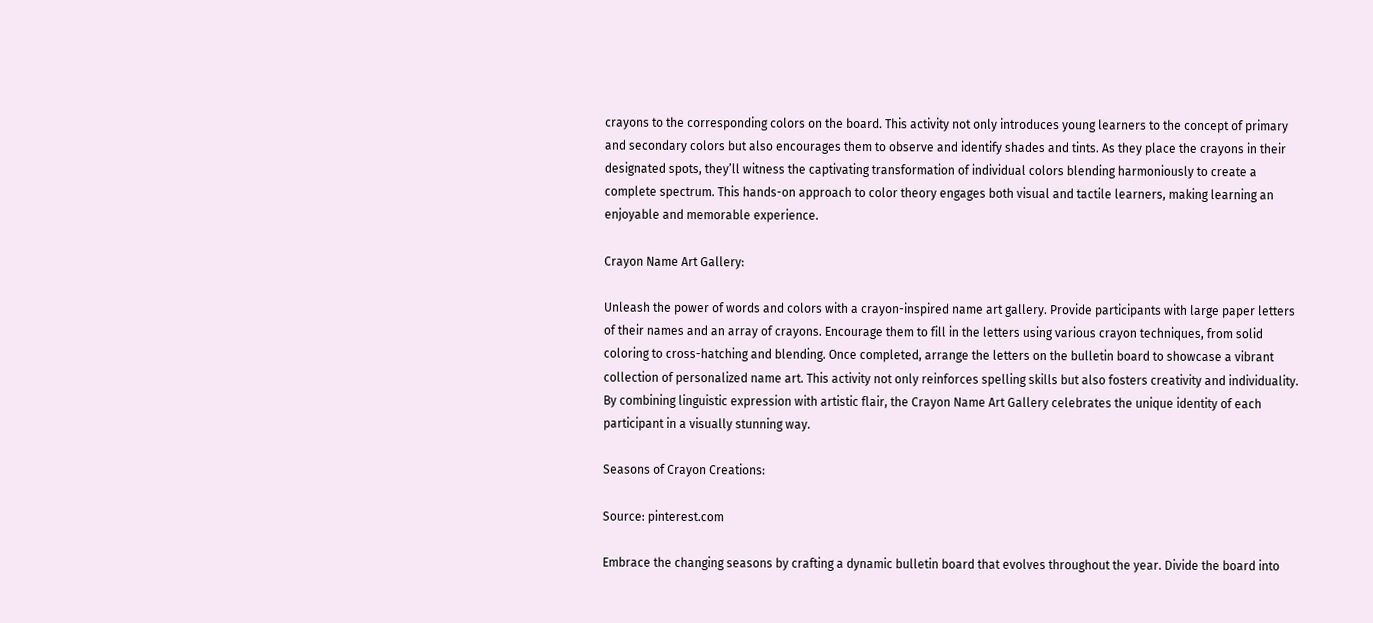crayons to the corresponding colors on the board. This activity not only introduces young learners to the concept of primary and secondary colors but also encourages them to observe and identify shades and tints. As they place the crayons in their designated spots, they’ll witness the captivating transformation of individual colors blending harmoniously to create a complete spectrum. This hands-on approach to color theory engages both visual and tactile learners, making learning an enjoyable and memorable experience.

Crayon Name Art Gallery:

Unleash the power of words and colors with a crayon-inspired name art gallery. Provide participants with large paper letters of their names and an array of crayons. Encourage them to fill in the letters using various crayon techniques, from solid coloring to cross-hatching and blending. Once completed, arrange the letters on the bulletin board to showcase a vibrant collection of personalized name art. This activity not only reinforces spelling skills but also fosters creativity and individuality. By combining linguistic expression with artistic flair, the Crayon Name Art Gallery celebrates the unique identity of each participant in a visually stunning way.

Seasons of Crayon Creations:

Source: pinterest.com

Embrace the changing seasons by crafting a dynamic bulletin board that evolves throughout the year. Divide the board into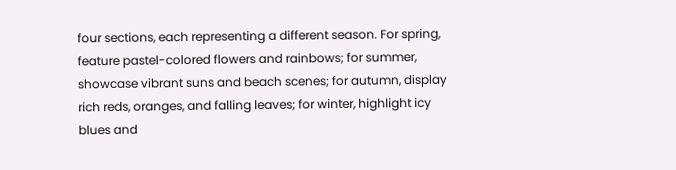four sections, each representing a different season. For spring, feature pastel-colored flowers and rainbows; for summer, showcase vibrant suns and beach scenes; for autumn, display rich reds, oranges, and falling leaves; for winter, highlight icy blues and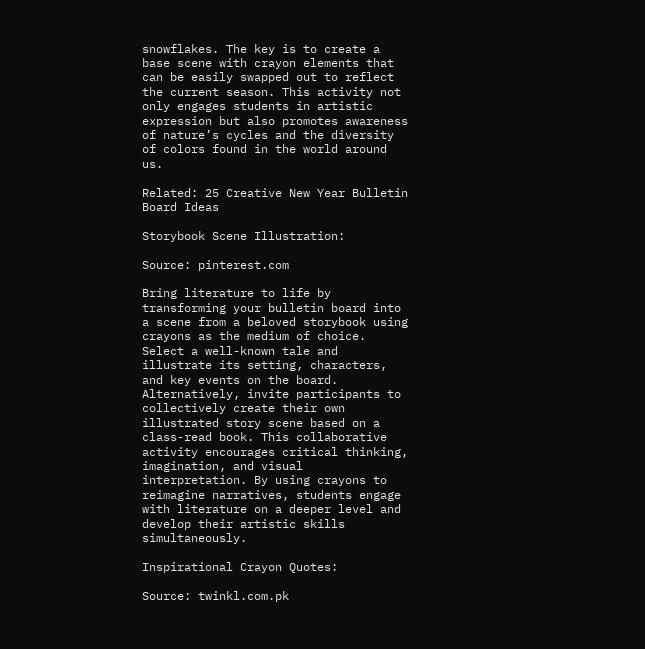snowflakes. The key is to create a base scene with crayon elements that can be easily swapped out to reflect the current season. This activity not only engages students in artistic expression but also promotes awareness of nature’s cycles and the diversity of colors found in the world around us.

Related: 25 Creative New Year Bulletin Board Ideas

Storybook Scene Illustration:

Source: pinterest.com

Bring literature to life by transforming your bulletin board into a scene from a beloved storybook using crayons as the medium of choice. Select a well-known tale and illustrate its setting, characters, and key events on the board. Alternatively, invite participants to collectively create their own illustrated story scene based on a class-read book. This collaborative activity encourages critical thinking, imagination, and visual interpretation. By using crayons to reimagine narratives, students engage with literature on a deeper level and develop their artistic skills simultaneously.

Inspirational Crayon Quotes:

Source: twinkl.com.pk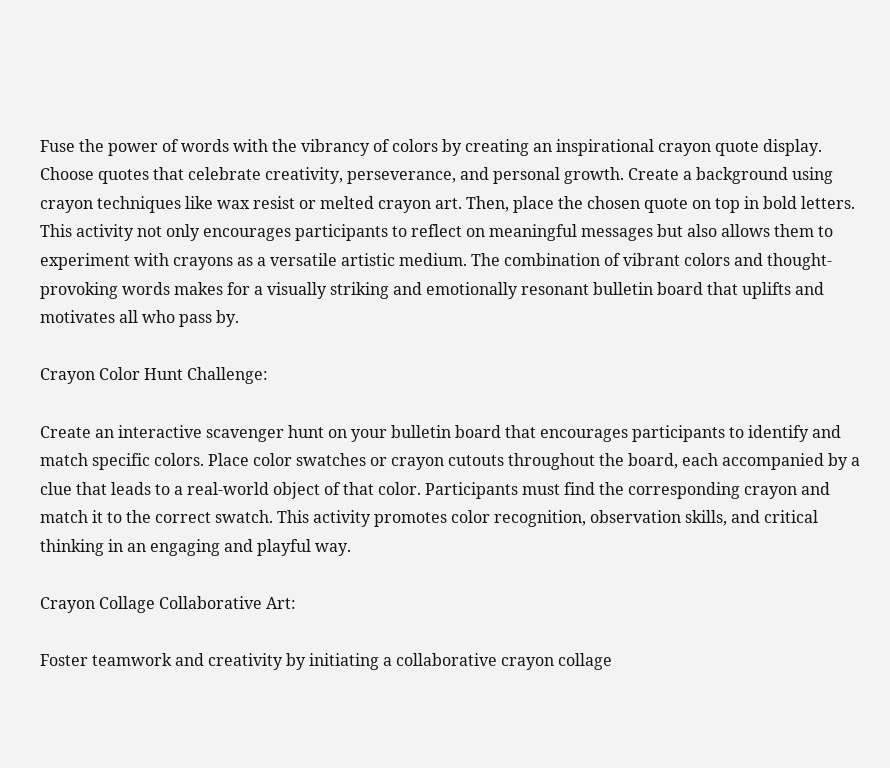Fuse the power of words with the vibrancy of colors by creating an inspirational crayon quote display. Choose quotes that celebrate creativity, perseverance, and personal growth. Create a background using crayon techniques like wax resist or melted crayon art. Then, place the chosen quote on top in bold letters. This activity not only encourages participants to reflect on meaningful messages but also allows them to experiment with crayons as a versatile artistic medium. The combination of vibrant colors and thought-provoking words makes for a visually striking and emotionally resonant bulletin board that uplifts and motivates all who pass by.

Crayon Color Hunt Challenge:

Create an interactive scavenger hunt on your bulletin board that encourages participants to identify and match specific colors. Place color swatches or crayon cutouts throughout the board, each accompanied by a clue that leads to a real-world object of that color. Participants must find the corresponding crayon and match it to the correct swatch. This activity promotes color recognition, observation skills, and critical thinking in an engaging and playful way.

Crayon Collage Collaborative Art:

Foster teamwork and creativity by initiating a collaborative crayon collage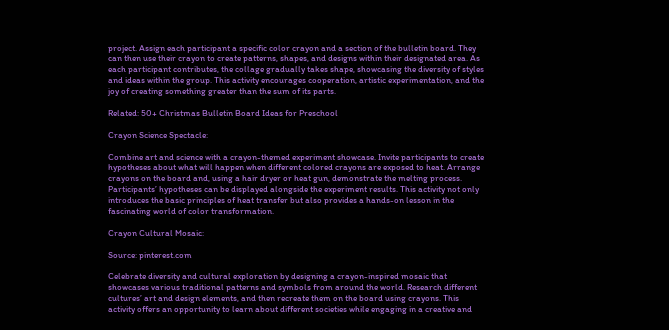project. Assign each participant a specific color crayon and a section of the bulletin board. They can then use their crayon to create patterns, shapes, and designs within their designated area. As each participant contributes, the collage gradually takes shape, showcasing the diversity of styles and ideas within the group. This activity encourages cooperation, artistic experimentation, and the joy of creating something greater than the sum of its parts.

Related: 50+ Christmas Bulletin Board Ideas for Preschool

Crayon Science Spectacle:

Combine art and science with a crayon-themed experiment showcase. Invite participants to create hypotheses about what will happen when different colored crayons are exposed to heat. Arrange crayons on the board and, using a hair dryer or heat gun, demonstrate the melting process. Participants’ hypotheses can be displayed alongside the experiment results. This activity not only introduces the basic principles of heat transfer but also provides a hands-on lesson in the fascinating world of color transformation.

Crayon Cultural Mosaic:

Source: pinterest.com

Celebrate diversity and cultural exploration by designing a crayon-inspired mosaic that showcases various traditional patterns and symbols from around the world. Research different cultures’ art and design elements, and then recreate them on the board using crayons. This activity offers an opportunity to learn about different societies while engaging in a creative and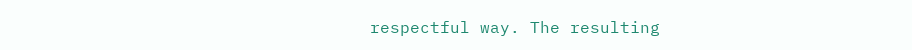respectful way. The resulting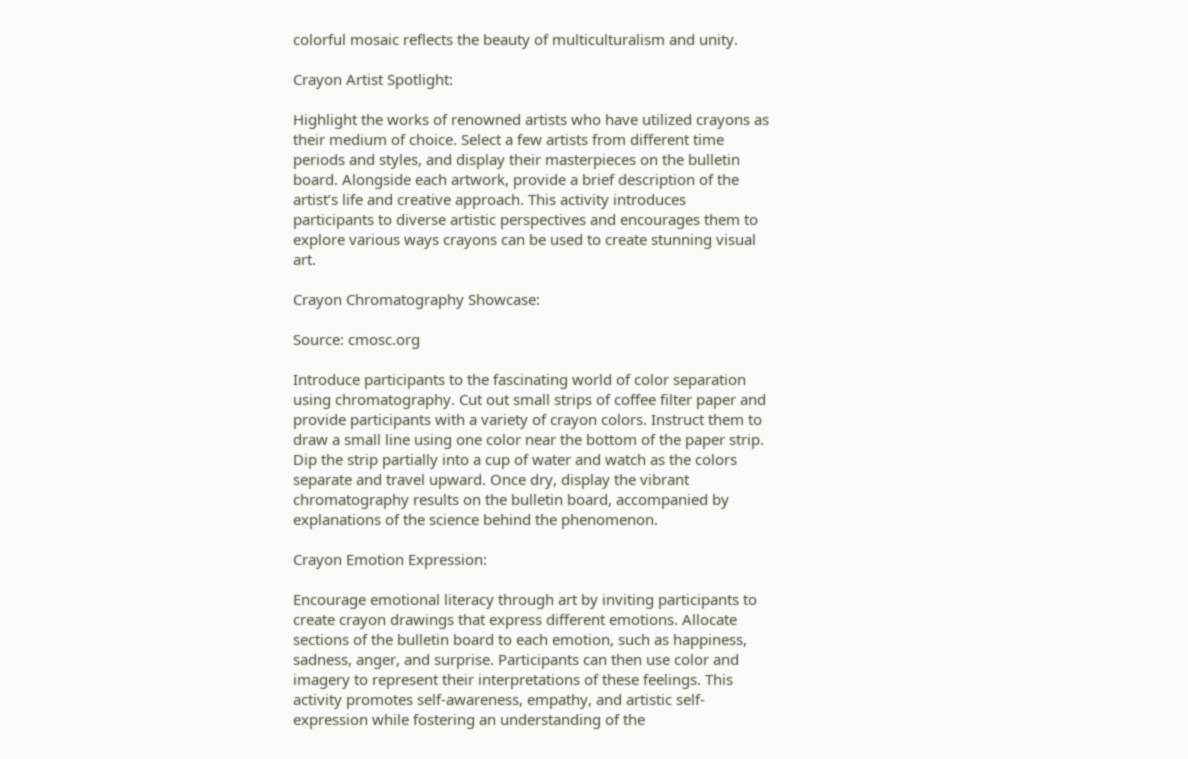colorful mosaic reflects the beauty of multiculturalism and unity.

Crayon Artist Spotlight:

Highlight the works of renowned artists who have utilized crayons as their medium of choice. Select a few artists from different time periods and styles, and display their masterpieces on the bulletin board. Alongside each artwork, provide a brief description of the artist’s life and creative approach. This activity introduces participants to diverse artistic perspectives and encourages them to explore various ways crayons can be used to create stunning visual art.

Crayon Chromatography Showcase:

Source: cmosc.org

Introduce participants to the fascinating world of color separation using chromatography. Cut out small strips of coffee filter paper and provide participants with a variety of crayon colors. Instruct them to draw a small line using one color near the bottom of the paper strip. Dip the strip partially into a cup of water and watch as the colors separate and travel upward. Once dry, display the vibrant chromatography results on the bulletin board, accompanied by explanations of the science behind the phenomenon.

Crayon Emotion Expression:

Encourage emotional literacy through art by inviting participants to create crayon drawings that express different emotions. Allocate sections of the bulletin board to each emotion, such as happiness, sadness, anger, and surprise. Participants can then use color and imagery to represent their interpretations of these feelings. This activity promotes self-awareness, empathy, and artistic self-expression while fostering an understanding of the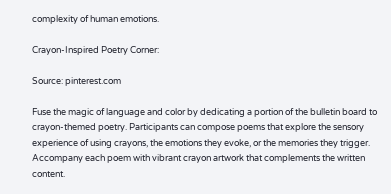complexity of human emotions.

Crayon-Inspired Poetry Corner:

Source: pinterest.com

Fuse the magic of language and color by dedicating a portion of the bulletin board to crayon-themed poetry. Participants can compose poems that explore the sensory experience of using crayons, the emotions they evoke, or the memories they trigger. Accompany each poem with vibrant crayon artwork that complements the written content.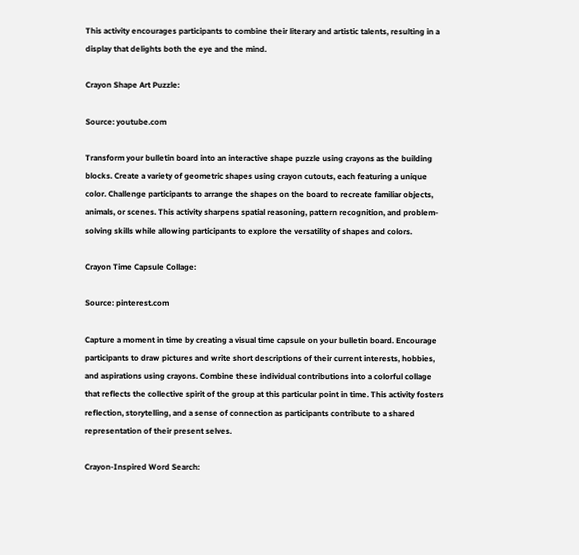This activity encourages participants to combine their literary and artistic talents, resulting in a display that delights both the eye and the mind.

Crayon Shape Art Puzzle:

Source: youtube.com

Transform your bulletin board into an interactive shape puzzle using crayons as the building blocks. Create a variety of geometric shapes using crayon cutouts, each featuring a unique color. Challenge participants to arrange the shapes on the board to recreate familiar objects, animals, or scenes. This activity sharpens spatial reasoning, pattern recognition, and problem-solving skills while allowing participants to explore the versatility of shapes and colors.

Crayon Time Capsule Collage:

Source: pinterest.com

Capture a moment in time by creating a visual time capsule on your bulletin board. Encourage participants to draw pictures and write short descriptions of their current interests, hobbies, and aspirations using crayons. Combine these individual contributions into a colorful collage that reflects the collective spirit of the group at this particular point in time. This activity fosters reflection, storytelling, and a sense of connection as participants contribute to a shared representation of their present selves.

Crayon-Inspired Word Search: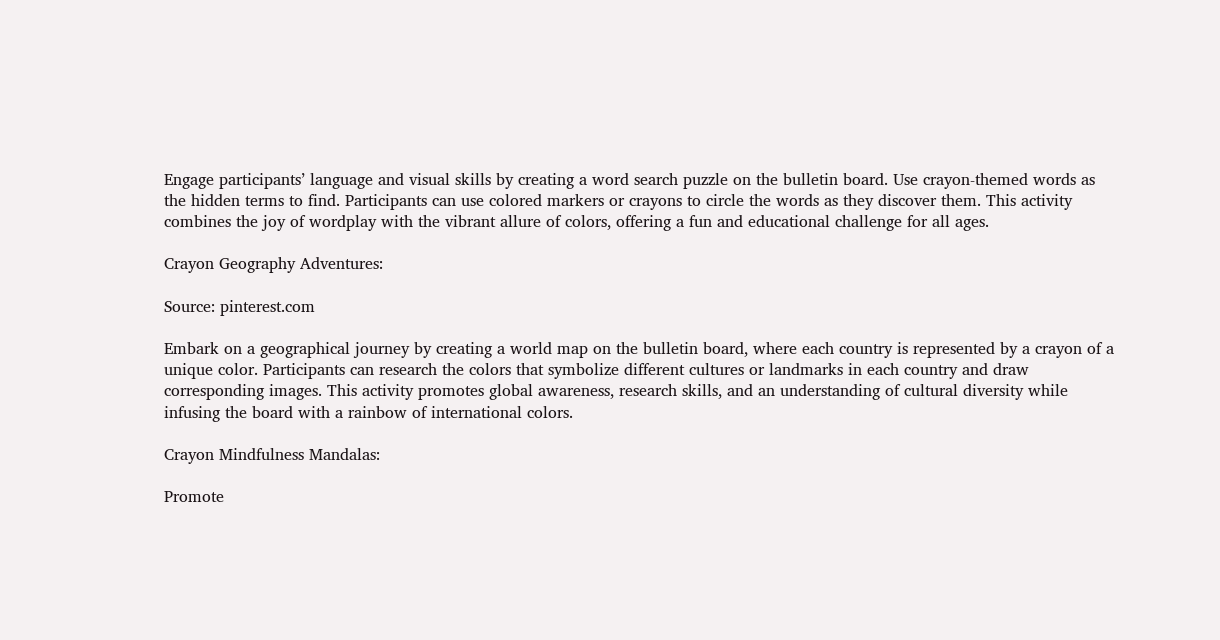Engage participants’ language and visual skills by creating a word search puzzle on the bulletin board. Use crayon-themed words as the hidden terms to find. Participants can use colored markers or crayons to circle the words as they discover them. This activity combines the joy of wordplay with the vibrant allure of colors, offering a fun and educational challenge for all ages.

Crayon Geography Adventures:

Source: pinterest.com

Embark on a geographical journey by creating a world map on the bulletin board, where each country is represented by a crayon of a unique color. Participants can research the colors that symbolize different cultures or landmarks in each country and draw corresponding images. This activity promotes global awareness, research skills, and an understanding of cultural diversity while infusing the board with a rainbow of international colors.

Crayon Mindfulness Mandalas:

Promote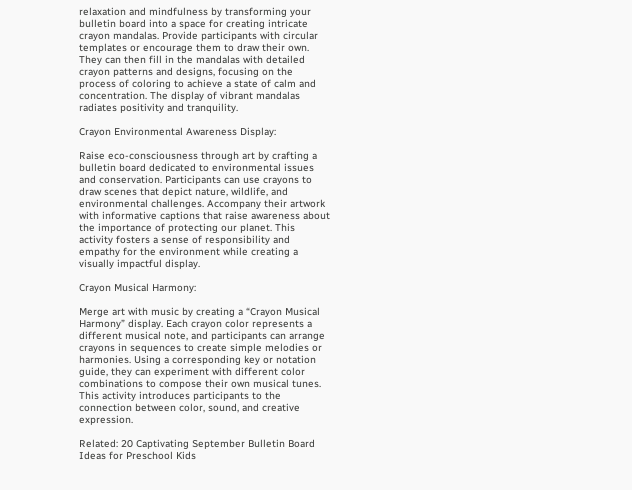relaxation and mindfulness by transforming your bulletin board into a space for creating intricate crayon mandalas. Provide participants with circular templates or encourage them to draw their own. They can then fill in the mandalas with detailed crayon patterns and designs, focusing on the process of coloring to achieve a state of calm and concentration. The display of vibrant mandalas radiates positivity and tranquility.

Crayon Environmental Awareness Display:

Raise eco-consciousness through art by crafting a bulletin board dedicated to environmental issues and conservation. Participants can use crayons to draw scenes that depict nature, wildlife, and environmental challenges. Accompany their artwork with informative captions that raise awareness about the importance of protecting our planet. This activity fosters a sense of responsibility and empathy for the environment while creating a visually impactful display.

Crayon Musical Harmony:

Merge art with music by creating a “Crayon Musical Harmony” display. Each crayon color represents a different musical note, and participants can arrange crayons in sequences to create simple melodies or harmonies. Using a corresponding key or notation guide, they can experiment with different color combinations to compose their own musical tunes. This activity introduces participants to the connection between color, sound, and creative expression.

Related: 20 Captivating September Bulletin Board Ideas for Preschool Kids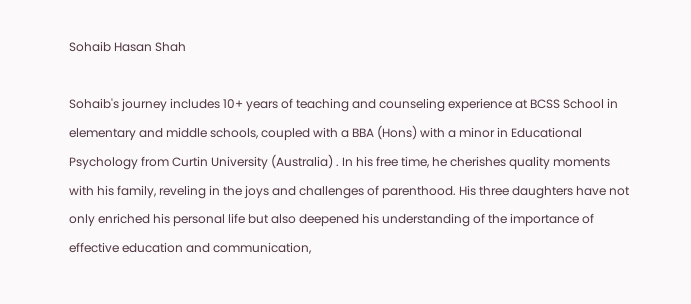Sohaib Hasan Shah

Sohaib's journey includes 10+ years of teaching and counseling experience at BCSS School in elementary and middle schools, coupled with a BBA (Hons) with a minor in Educational Psychology from Curtin University (Australia) . In his free time, he cherishes quality moments with his family, reveling in the joys and challenges of parenthood. His three daughters have not only enriched his personal life but also deepened his understanding of the importance of effective education and communication,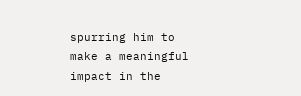spurring him to make a meaningful impact in the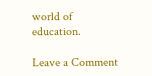world of education.

Leave a Comment